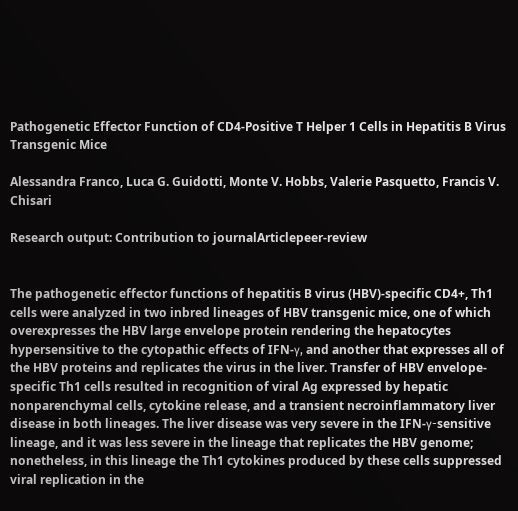Pathogenetic Effector Function of CD4-Positive T Helper 1 Cells in Hepatitis B Virus Transgenic Mice

Alessandra Franco, Luca G. Guidotti, Monte V. Hobbs, Valerie Pasquetto, Francis V. Chisari

Research output: Contribution to journalArticlepeer-review


The pathogenetic effector functions of hepatitis B virus (HBV)-specific CD4+, Th1 cells were analyzed in two inbred lineages of HBV transgenic mice, one of which overexpresses the HBV large envelope protein rendering the hepatocytes hypersensitive to the cytopathic effects of IFN-γ, and another that expresses all of the HBV proteins and replicates the virus in the liver. Transfer of HBV envelope-specific Th1 cells resulted in recognition of viral Ag expressed by hepatic nonparenchymal cells, cytokine release, and a transient necroinflammatory liver disease in both lineages. The liver disease was very severe in the IFN-γ-sensitive lineage, and it was less severe in the lineage that replicates the HBV genome; nonetheless, in this lineage the Th1 cytokines produced by these cells suppressed viral replication in the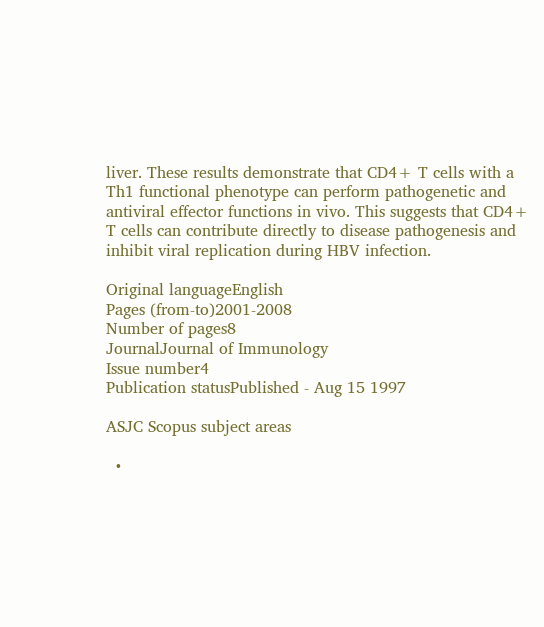liver. These results demonstrate that CD4+ T cells with a Th1 functional phenotype can perform pathogenetic and antiviral effector functions in vivo. This suggests that CD4+ T cells can contribute directly to disease pathogenesis and inhibit viral replication during HBV infection.

Original languageEnglish
Pages (from-to)2001-2008
Number of pages8
JournalJournal of Immunology
Issue number4
Publication statusPublished - Aug 15 1997

ASJC Scopus subject areas

  •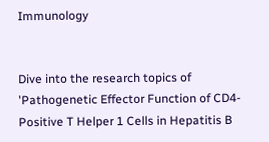Immunology


Dive into the research topics of 'Pathogenetic Effector Function of CD4-Positive T Helper 1 Cells in Hepatitis B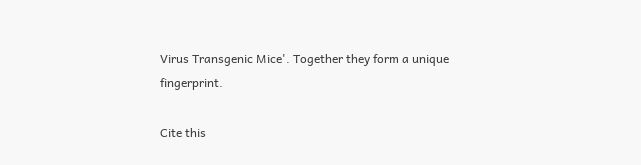Virus Transgenic Mice'. Together they form a unique fingerprint.

Cite this